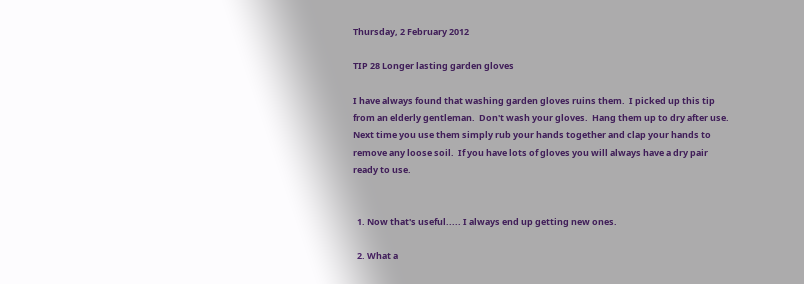Thursday, 2 February 2012

TIP 28 Longer lasting garden gloves

I have always found that washing garden gloves ruins them.  I picked up this tip from an elderly gentleman.  Don't wash your gloves.  Hang them up to dry after use.  Next time you use them simply rub your hands together and clap your hands to remove any loose soil.  If you have lots of gloves you will always have a dry pair ready to use.


  1. Now that's useful..... I always end up getting new ones.

  2. What a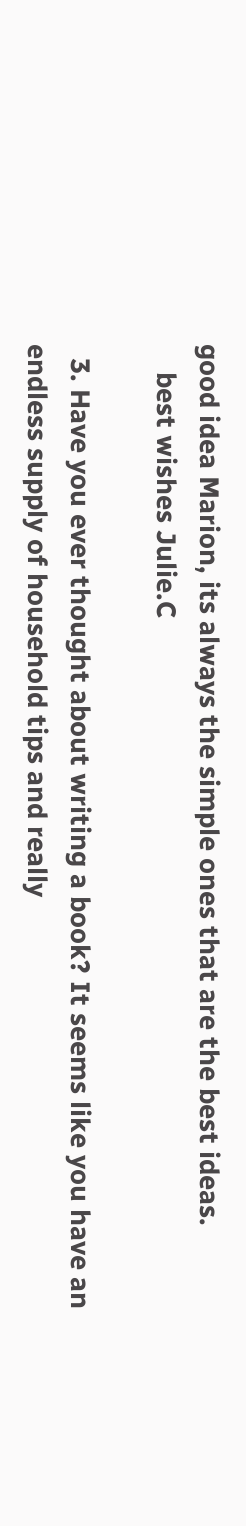good idea Marion, its always the simple ones that are the best ideas.
    best wishes Julie.C

  3. Have you ever thought about writing a book? It seems like you have an endless supply of household tips and really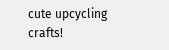cute upcycling crafts!